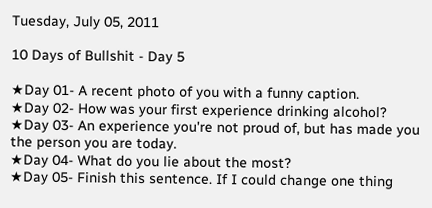Tuesday, July 05, 2011

10 Days of Bullshit - Day 5

★Day 01- A recent photo of you with a funny caption.
★Day 02- How was your first experience drinking alcohol?
★Day 03- An experience you're not proud of, but has made you the person you are today.
★Day 04- What do you lie about the most?
★Day 05- Finish this sentence. If I could change one thing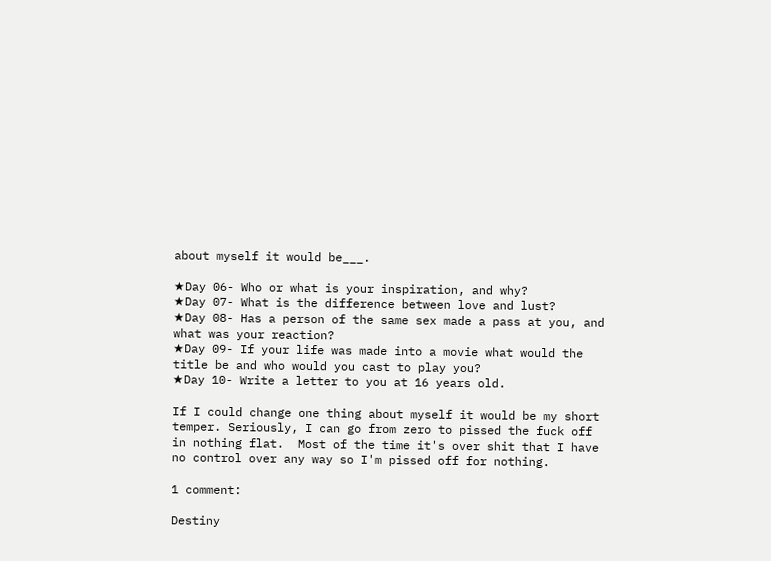about myself it would be___.

★Day 06- Who or what is your inspiration, and why?
★Day 07- What is the difference between love and lust?
★Day 08- Has a person of the same sex made a pass at you, and what was your reaction?
★Day 09- If your life was made into a movie what would the title be and who would you cast to play you?
★Day 10- Write a letter to you at 16 years old.

If I could change one thing about myself it would be my short temper. Seriously, I can go from zero to pissed the fuck off in nothing flat.  Most of the time it's over shit that I have no control over any way so I'm pissed off for nothing.

1 comment:

Destiny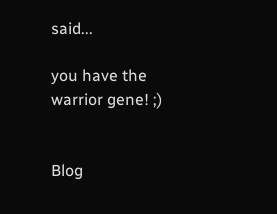said...

you have the warrior gene! ;)


Blog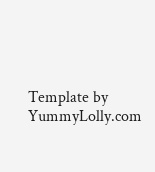Template by YummyLolly.com